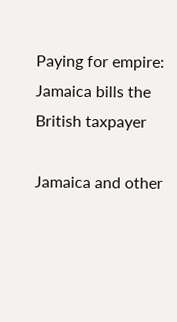Paying for empire: Jamaica bills the British taxpayer

Jamaica and other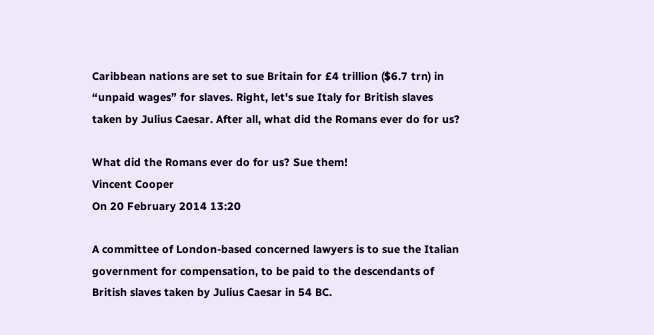Caribbean nations are set to sue Britain for £4 trillion ($6.7 trn) in “unpaid wages” for slaves. Right, let's sue Italy for British slaves taken by Julius Caesar. After all, what did the Romans ever do for us?

What did the Romans ever do for us? Sue them!
Vincent Cooper
On 20 February 2014 13:20

A committee of London-based concerned lawyers is to sue the Italian government for compensation, to be paid to the descendants of British slaves taken by Julius Caesar in 54 BC.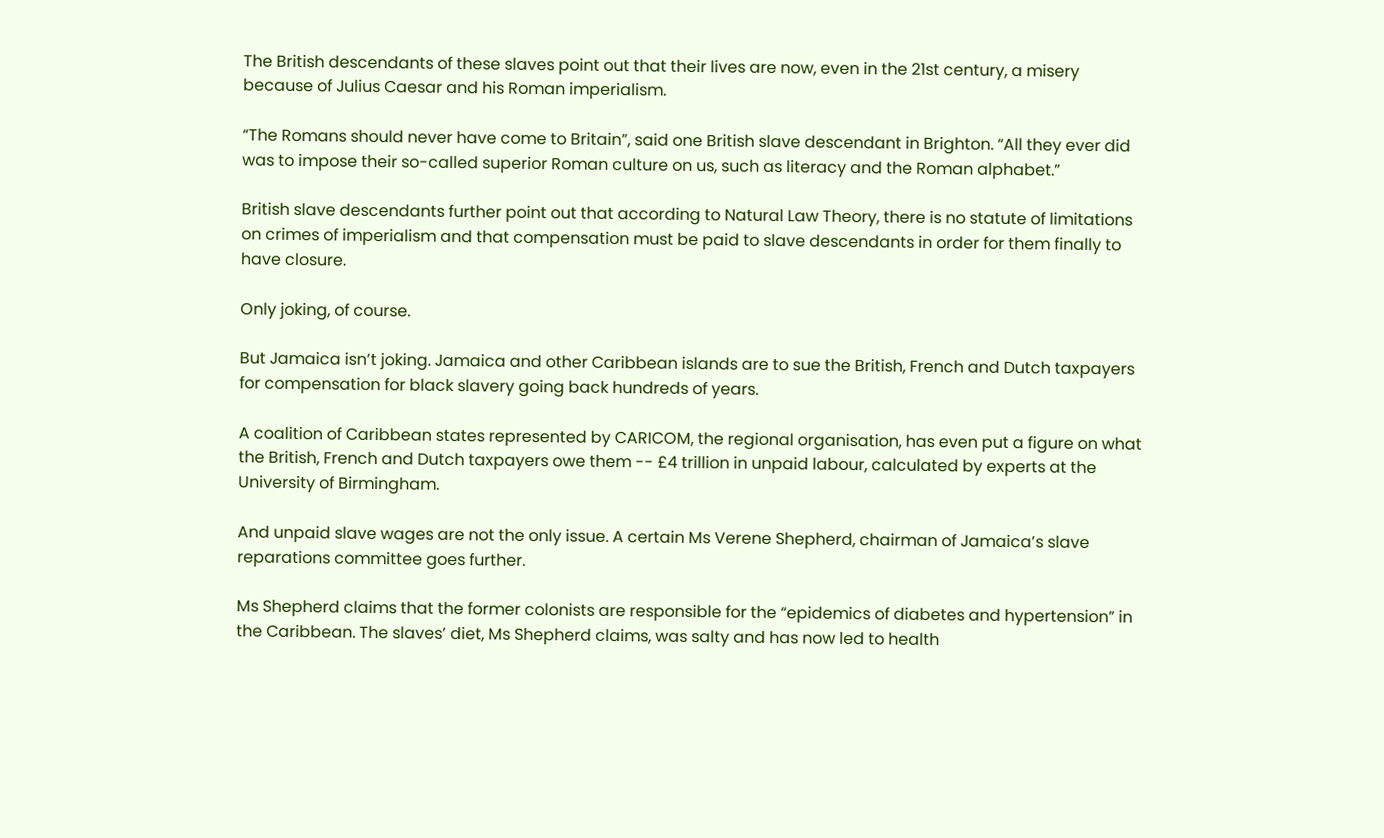The British descendants of these slaves point out that their lives are now, even in the 21st century, a misery because of Julius Caesar and his Roman imperialism.

“The Romans should never have come to Britain”, said one British slave descendant in Brighton. “All they ever did was to impose their so-called superior Roman culture on us, such as literacy and the Roman alphabet.”

British slave descendants further point out that according to Natural Law Theory, there is no statute of limitations on crimes of imperialism and that compensation must be paid to slave descendants in order for them finally to have closure.

Only joking, of course.

But Jamaica isn’t joking. Jamaica and other Caribbean islands are to sue the British, French and Dutch taxpayers for compensation for black slavery going back hundreds of years.

A coalition of Caribbean states represented by CARICOM, the regional organisation, has even put a figure on what the British, French and Dutch taxpayers owe them -- £4 trillion in unpaid labour, calculated by experts at the University of Birmingham.

And unpaid slave wages are not the only issue. A certain Ms Verene Shepherd, chairman of Jamaica’s slave reparations committee goes further.

Ms Shepherd claims that the former colonists are responsible for the “epidemics of diabetes and hypertension” in the Caribbean. The slaves’ diet, Ms Shepherd claims, was salty and has now led to health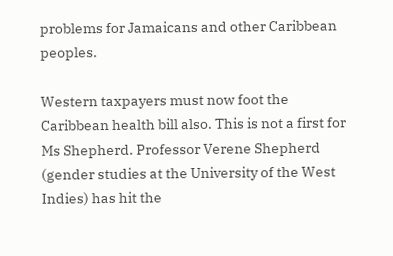problems for Jamaicans and other Caribbean peoples.

Western taxpayers must now foot the Caribbean health bill also. This is not a first for Ms Shepherd. Professor Verene Shepherd (gender studies at the University of the West Indies) has hit the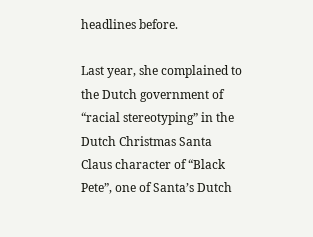headlines before.

Last year, she complained to the Dutch government of “racial stereotyping” in the Dutch Christmas Santa Claus character of “Black Pete”, one of Santa’s Dutch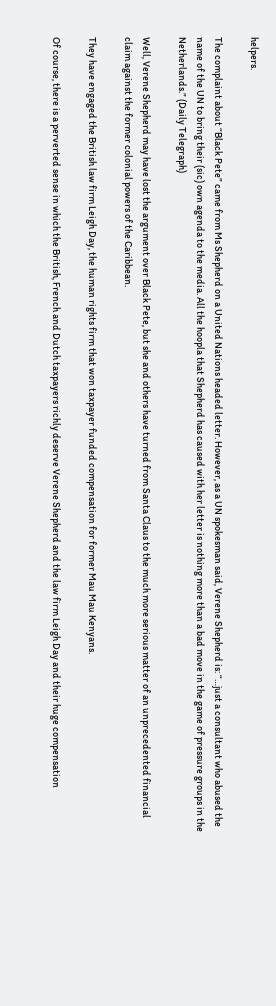helpers.

The complaint about “Black Pete” came from Ms Shepherd on a United Nations headed letter. However, as a UN spokesman said, Verene Shepherd is: “…just a consultant who abused the name of the UN to bring their (sic) own agenda to the media. All the hoopla that Shepherd has caused with her letter is nothing more than a bad move in the game of pressure groups in the Netherlands.” (Daily Telegraph)

Well, Verene Shepherd may have lost the argument over Black Pete, but she and others have turned from Santa Claus to the much more serious matter of an unprecedented financial claim against the former colonial powers of the Caribbean.

They have engaged the British law firm Leigh Day, the human rights firm that won taxpayer funded compensation for former Mau Mau Kenyans.

Of course, there is a perverted sense in which the British, French and Dutch taxpayers richly deserve Verene Shepherd and the law firm Leigh Day and their huge compensation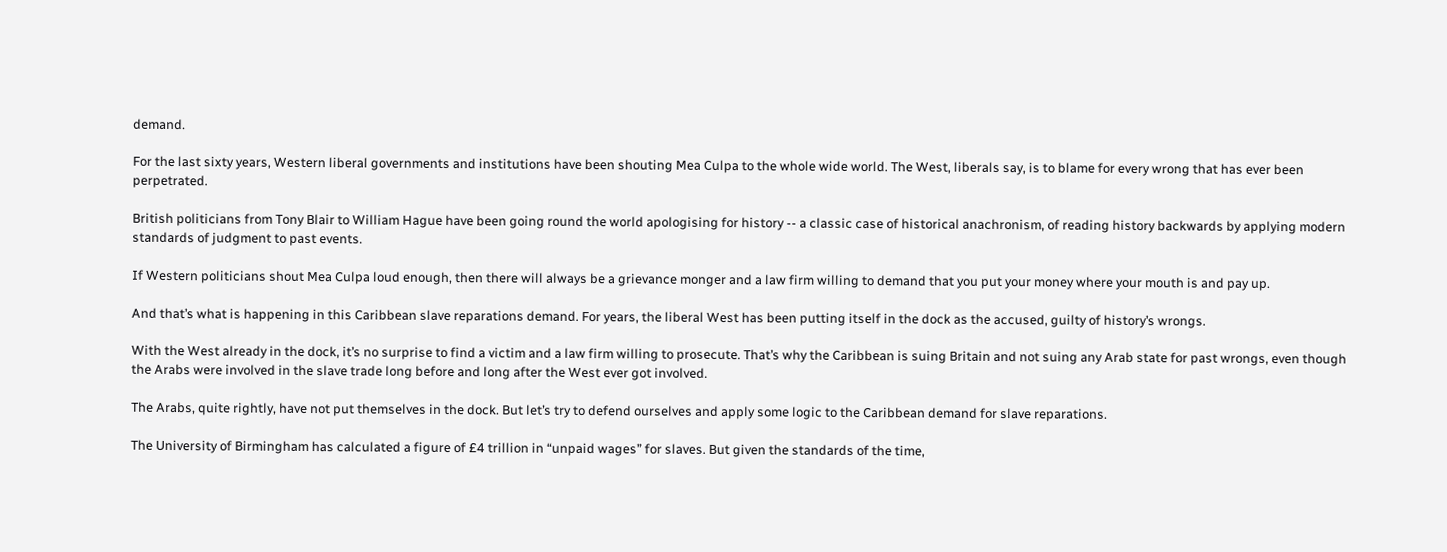demand.

For the last sixty years, Western liberal governments and institutions have been shouting Mea Culpa to the whole wide world. The West, liberals say, is to blame for every wrong that has ever been perpetrated.

British politicians from Tony Blair to William Hague have been going round the world apologising for history -- a classic case of historical anachronism, of reading history backwards by applying modern standards of judgment to past events.

If Western politicians shout Mea Culpa loud enough, then there will always be a grievance monger and a law firm willing to demand that you put your money where your mouth is and pay up.

And that’s what is happening in this Caribbean slave reparations demand. For years, the liberal West has been putting itself in the dock as the accused, guilty of history’s wrongs.

With the West already in the dock, it’s no surprise to find a victim and a law firm willing to prosecute. That’s why the Caribbean is suing Britain and not suing any Arab state for past wrongs, even though the Arabs were involved in the slave trade long before and long after the West ever got involved.

The Arabs, quite rightly, have not put themselves in the dock. But let’s try to defend ourselves and apply some logic to the Caribbean demand for slave reparations.

The University of Birmingham has calculated a figure of £4 trillion in “unpaid wages” for slaves. But given the standards of the time,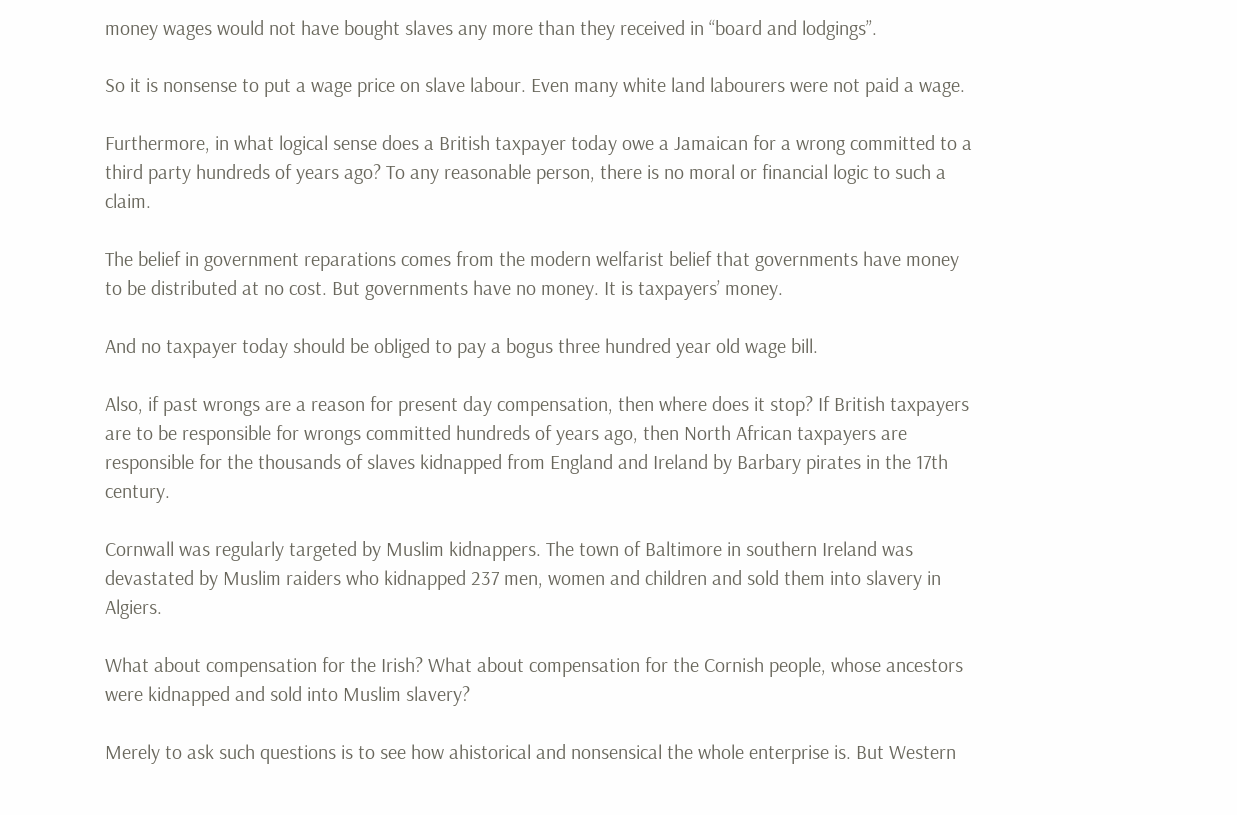money wages would not have bought slaves any more than they received in “board and lodgings”.

So it is nonsense to put a wage price on slave labour. Even many white land labourers were not paid a wage.

Furthermore, in what logical sense does a British taxpayer today owe a Jamaican for a wrong committed to a third party hundreds of years ago? To any reasonable person, there is no moral or financial logic to such a claim.

The belief in government reparations comes from the modern welfarist belief that governments have money to be distributed at no cost. But governments have no money. It is taxpayers’ money.

And no taxpayer today should be obliged to pay a bogus three hundred year old wage bill.

Also, if past wrongs are a reason for present day compensation, then where does it stop? If British taxpayers are to be responsible for wrongs committed hundreds of years ago, then North African taxpayers are responsible for the thousands of slaves kidnapped from England and Ireland by Barbary pirates in the 17th century.

Cornwall was regularly targeted by Muslim kidnappers. The town of Baltimore in southern Ireland was devastated by Muslim raiders who kidnapped 237 men, women and children and sold them into slavery in Algiers.

What about compensation for the Irish? What about compensation for the Cornish people, whose ancestors were kidnapped and sold into Muslim slavery?

Merely to ask such questions is to see how ahistorical and nonsensical the whole enterprise is. But Western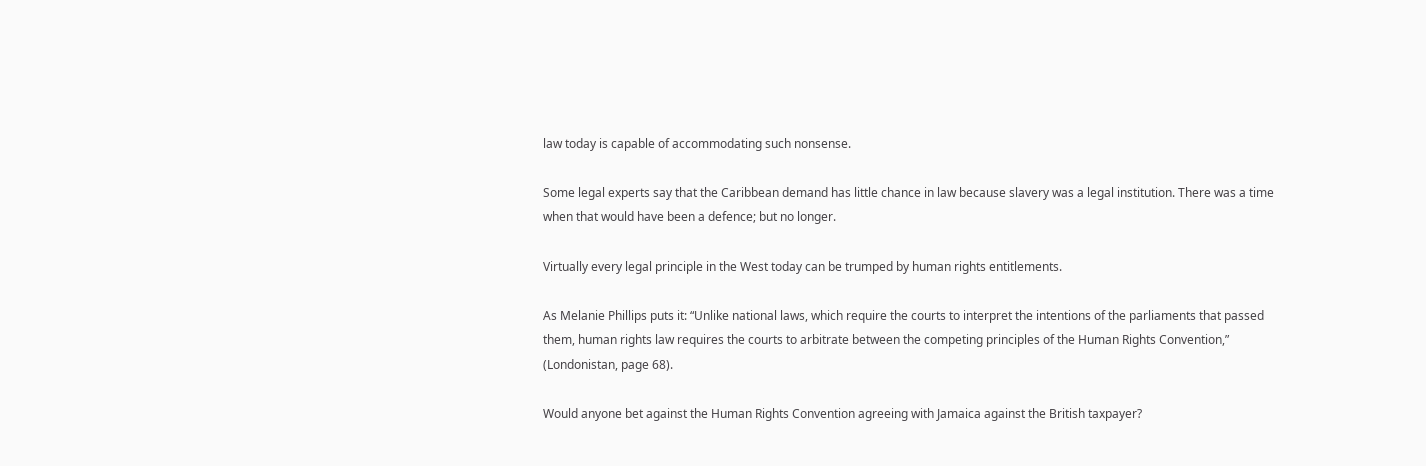law today is capable of accommodating such nonsense.

Some legal experts say that the Caribbean demand has little chance in law because slavery was a legal institution. There was a time when that would have been a defence; but no longer.

Virtually every legal principle in the West today can be trumped by human rights entitlements.

As Melanie Phillips puts it: “Unlike national laws, which require the courts to interpret the intentions of the parliaments that passed them, human rights law requires the courts to arbitrate between the competing principles of the Human Rights Convention,” (Londonistan, page 68).

Would anyone bet against the Human Rights Convention agreeing with Jamaica against the British taxpayer?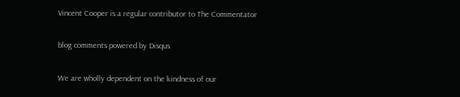Vincent Cooper is a regular contributor to The Commentator

blog comments powered by Disqus

We are wholly dependent on the kindness of our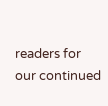readers for our continued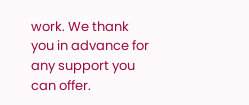work. We thank you in advance for any support you can offer.